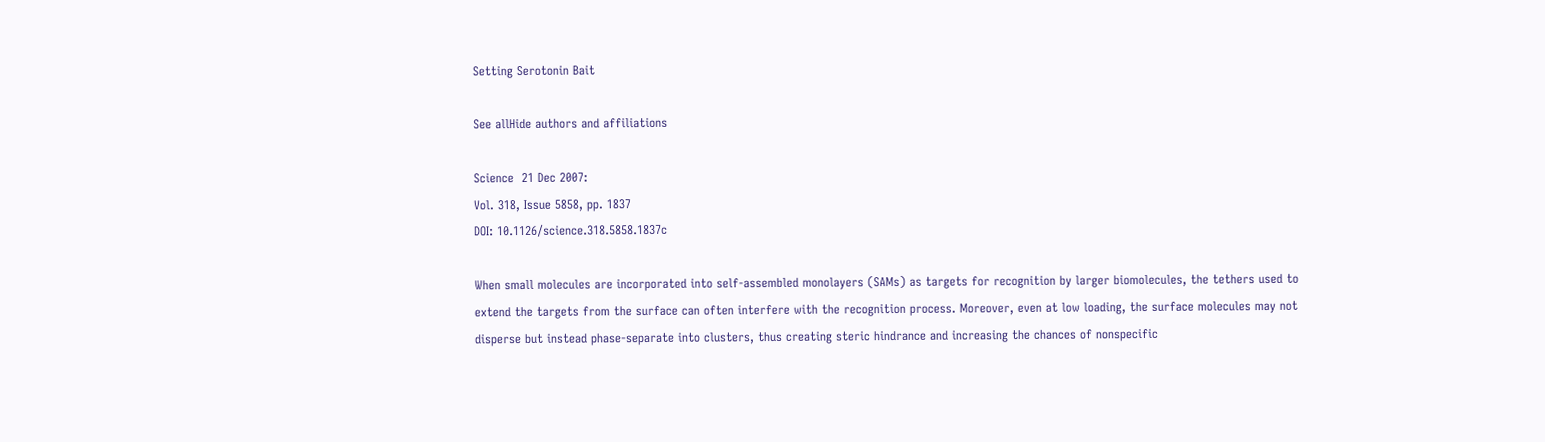Setting Serotonin Bait

See allHide authors and affiliations

Science  21 Dec 2007:
Vol. 318, Issue 5858, pp. 1837
DOI: 10.1126/science.318.5858.1837c

When small molecules are incorporated into self-assembled monolayers (SAMs) as targets for recognition by larger biomolecules, the tethers used to extend the targets from the surface can often interfere with the recognition process. Moreover, even at low loading, the surface molecules may not disperse but instead phase-separate into clusters, thus creating steric hindrance and increasing the chances of nonspecific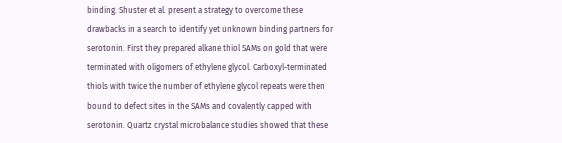binding. Shuster et al. present a strategy to overcome these drawbacks in a search to identify yet unknown binding partners for serotonin. First they prepared alkane thiol SAMs on gold that were terminated with oligomers of ethylene glycol. Carboxyl-terminated thiols with twice the number of ethylene glycol repeats were then bound to defect sites in the SAMs and covalently capped with serotonin. Quartz crystal microbalance studies showed that these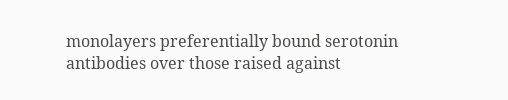monolayers preferentially bound serotonin antibodies over those raised against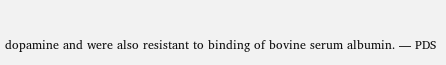dopamine and were also resistant to binding of bovine serum albumin. — PDS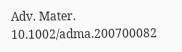Adv. Mater. 10.1002/adma.200700082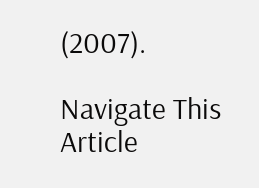(2007).

Navigate This Article